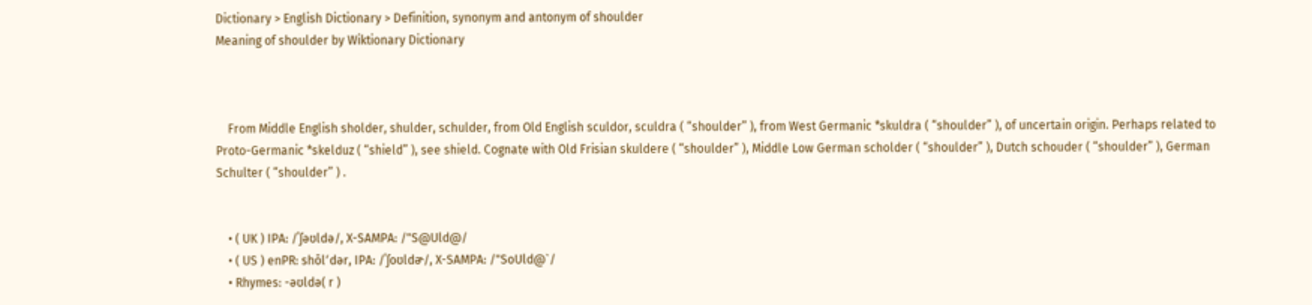Dictionary > English Dictionary > Definition, synonym and antonym of shoulder
Meaning of shoulder by Wiktionary Dictionary



    From Middle English sholder, shulder, schulder, from Old English sculdor, sculdra ( “shoulder” ), from West Germanic *skuldra ( “shoulder” ), of uncertain origin. Perhaps related to Proto-Germanic *skelduz ( “shield” ), see shield. Cognate with Old Frisian skuldere ( “shoulder” ), Middle Low German scholder ( “shoulder” ), Dutch schouder ( “shoulder” ), German Schulter ( “shoulder” ) .


    • ( UK ) IPA: /ˈʃəʊldə/, X-SAMPA: /"S@Uld@/
    • ( US ) enPR: shōlʹdər, IPA: /ˈʃoʊldɚ/, X-SAMPA: /"SoUld@`/
    • Rhymes: -əʊldə( r )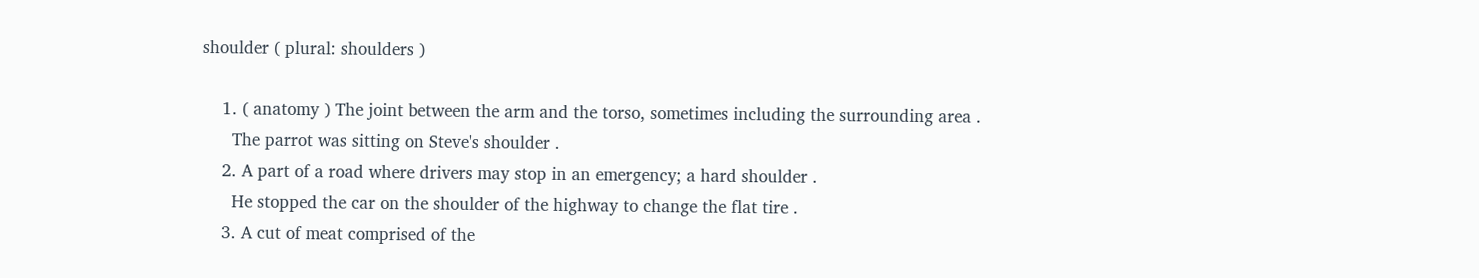shoulder ( plural: shoulders )

    1. ( anatomy ) The joint between the arm and the torso, sometimes including the surrounding area .
      The parrot was sitting on Steve's shoulder .
    2. A part of a road where drivers may stop in an emergency; a hard shoulder .
      He stopped the car on the shoulder of the highway to change the flat tire .
    3. A cut of meat comprised of the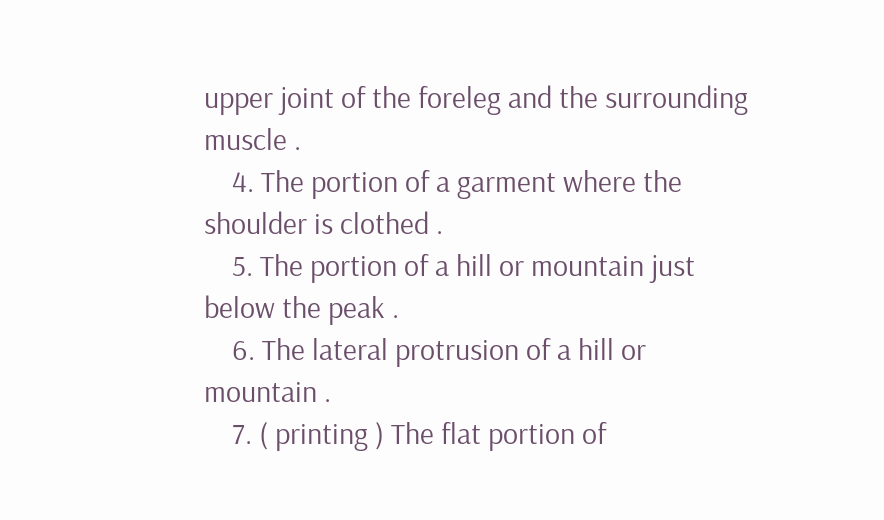upper joint of the foreleg and the surrounding muscle .
    4. The portion of a garment where the shoulder is clothed .
    5. The portion of a hill or mountain just below the peak .
    6. The lateral protrusion of a hill or mountain .
    7. ( printing ) The flat portion of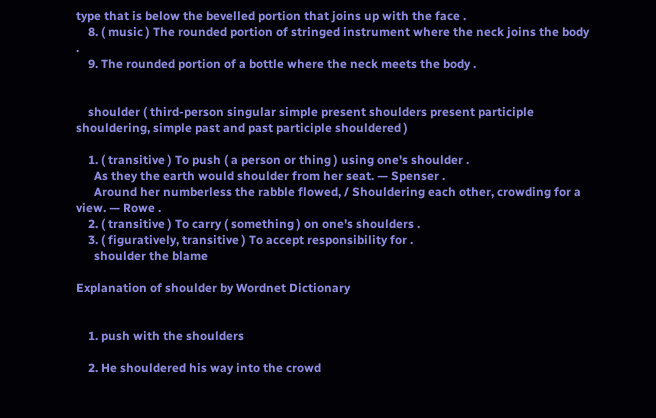type that is below the bevelled portion that joins up with the face .
    8. ( music ) The rounded portion of stringed instrument where the neck joins the body .
    9. The rounded portion of a bottle where the neck meets the body .


    shoulder ( third-person singular simple present shoulders present participle shouldering, simple past and past participle shouldered )

    1. ( transitive ) To push ( a person or thing ) using one's shoulder .
      As they the earth would shoulder from her seat. — Spenser .
      Around her numberless the rabble flowed, / Shouldering each other, crowding for a view. — Rowe .
    2. ( transitive ) To carry ( something ) on one's shoulders .
    3. ( figuratively, transitive ) To accept responsibility for .
      shoulder the blame

Explanation of shoulder by Wordnet Dictionary


    1. push with the shoulders

    2. He shouldered his way into the crowd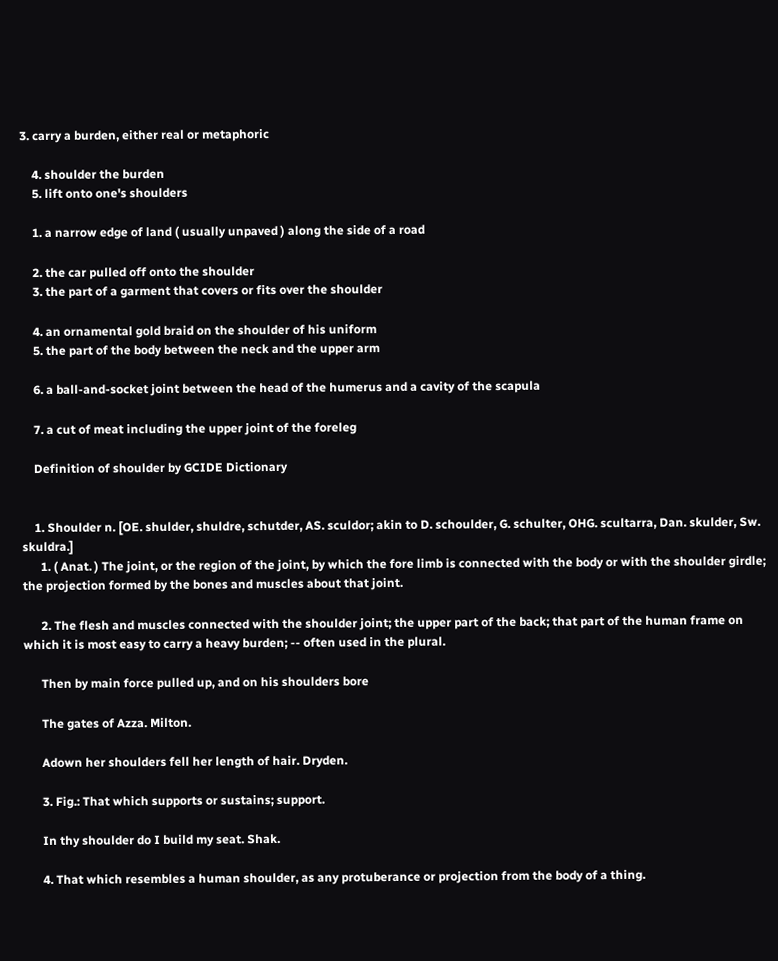3. carry a burden, either real or metaphoric

    4. shoulder the burden
    5. lift onto one's shoulders

    1. a narrow edge of land ( usually unpaved ) along the side of a road

    2. the car pulled off onto the shoulder
    3. the part of a garment that covers or fits over the shoulder

    4. an ornamental gold braid on the shoulder of his uniform
    5. the part of the body between the neck and the upper arm

    6. a ball-and-socket joint between the head of the humerus and a cavity of the scapula

    7. a cut of meat including the upper joint of the foreleg

    Definition of shoulder by GCIDE Dictionary


    1. Shoulder n. [OE. shulder, shuldre, schutder, AS. sculdor; akin to D. schoulder, G. schulter, OHG. scultarra, Dan. skulder, Sw. skuldra.]
      1. ( Anat. ) The joint, or the region of the joint, by which the fore limb is connected with the body or with the shoulder girdle; the projection formed by the bones and muscles about that joint.

      2. The flesh and muscles connected with the shoulder joint; the upper part of the back; that part of the human frame on which it is most easy to carry a heavy burden; -- often used in the plural.

      Then by main force pulled up, and on his shoulders bore

      The gates of Azza. Milton.

      Adown her shoulders fell her length of hair. Dryden.

      3. Fig.: That which supports or sustains; support.

      In thy shoulder do I build my seat. Shak.

      4. That which resembles a human shoulder, as any protuberance or projection from the body of a thing.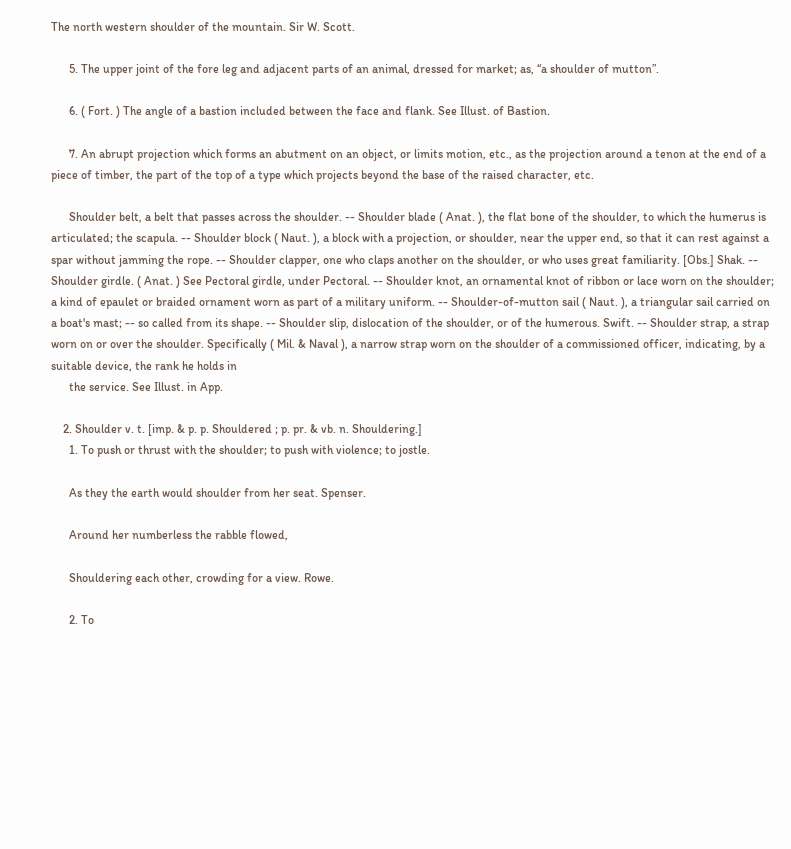The north western shoulder of the mountain. Sir W. Scott.

      5. The upper joint of the fore leg and adjacent parts of an animal, dressed for market; as, “a shoulder of mutton”.

      6. ( Fort. ) The angle of a bastion included between the face and flank. See Illust. of Bastion.

      7. An abrupt projection which forms an abutment on an object, or limits motion, etc., as the projection around a tenon at the end of a piece of timber, the part of the top of a type which projects beyond the base of the raised character, etc.

      Shoulder belt, a belt that passes across the shoulder. -- Shoulder blade ( Anat. ), the flat bone of the shoulder, to which the humerus is articulated; the scapula. -- Shoulder block ( Naut. ), a block with a projection, or shoulder, near the upper end, so that it can rest against a spar without jamming the rope. -- Shoulder clapper, one who claps another on the shoulder, or who uses great familiarity. [Obs.] Shak. -- Shoulder girdle. ( Anat. ) See Pectoral girdle, under Pectoral. -- Shoulder knot, an ornamental knot of ribbon or lace worn on the shoulder; a kind of epaulet or braided ornament worn as part of a military uniform. -- Shoulder-of-mutton sail ( Naut. ), a triangular sail carried on a boat's mast; -- so called from its shape. -- Shoulder slip, dislocation of the shoulder, or of the humerous. Swift. -- Shoulder strap, a strap worn on or over the shoulder. Specifically ( Mil. & Naval ), a narrow strap worn on the shoulder of a commissioned officer, indicating, by a suitable device, the rank he holds in
      the service. See Illust. in App.

    2. Shoulder v. t. [imp. & p. p. Shouldered ; p. pr. & vb. n. Shouldering.]
      1. To push or thrust with the shoulder; to push with violence; to jostle.

      As they the earth would shoulder from her seat. Spenser.

      Around her numberless the rabble flowed,

      Shouldering each other, crowding for a view. Rowe.

      2. To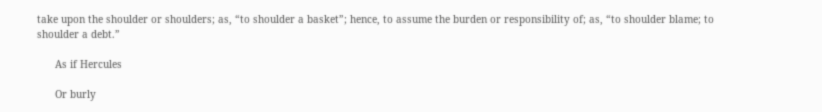take upon the shoulder or shoulders; as, “to shoulder a basket”; hence, to assume the burden or responsibility of; as, “to shoulder blame; to shoulder a debt.”

      As if Hercules

      Or burly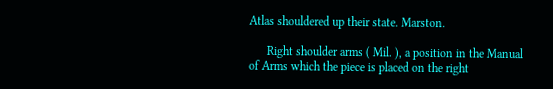Atlas shouldered up their state. Marston.

      Right shoulder arms ( Mil. ), a position in the Manual of Arms which the piece is placed on the right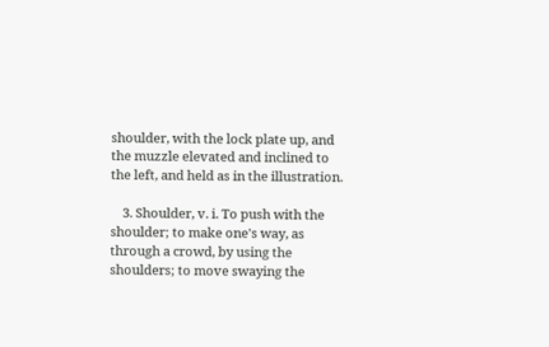shoulder, with the lock plate up, and the muzzle elevated and inclined to the left, and held as in the illustration.

    3. Shoulder, v. i. To push with the shoulder; to make one's way, as through a crowd, by using the shoulders; to move swaying the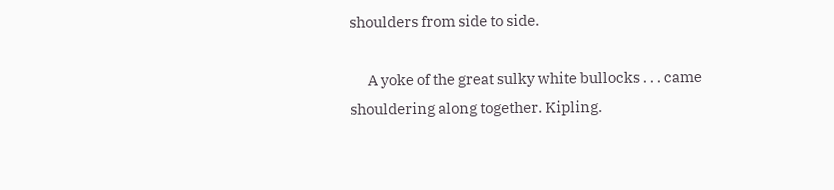shoulders from side to side.

      A yoke of the great sulky white bullocks . . . came shouldering along together. Kipling.